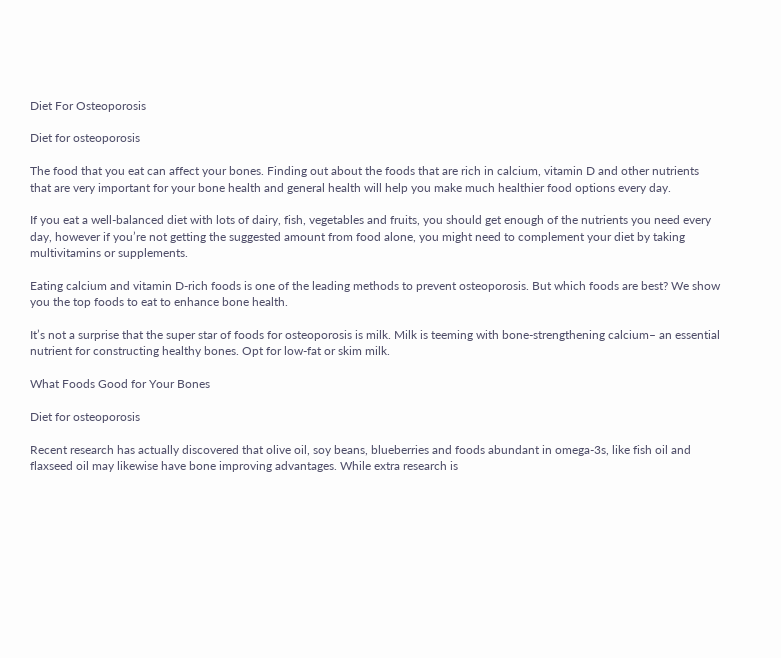Diet For Osteoporosis

Diet for osteoporosis

The food that you eat can affect your bones. Finding out about the foods that are rich in calcium, vitamin D and other nutrients that are very important for your bone health and general health will help you make much healthier food options every day.

If you eat a well-balanced diet with lots of dairy, fish, vegetables and fruits, you should get enough of the nutrients you need every day, however if you’re not getting the suggested amount from food alone, you might need to complement your diet by taking multivitamins or supplements.

Eating calcium and vitamin D-rich foods is one of the leading methods to prevent osteoporosis. But which foods are best? We show you the top foods to eat to enhance bone health.

It’s not a surprise that the super star of foods for osteoporosis is milk. Milk is teeming with bone-strengthening calcium– an essential nutrient for constructing healthy bones. Opt for low-fat or skim milk.

What Foods Good for Your Bones

Diet for osteoporosis

Recent research has actually discovered that olive oil, soy beans, blueberries and foods abundant in omega-3s, like fish oil and flaxseed oil may likewise have bone improving advantages. While extra research is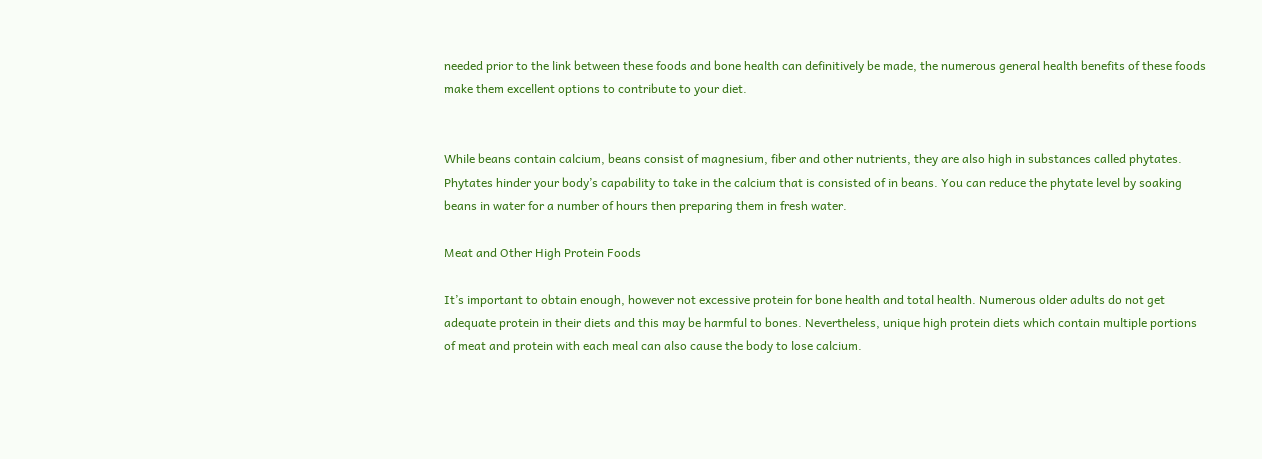needed prior to the link between these foods and bone health can definitively be made, the numerous general health benefits of these foods make them excellent options to contribute to your diet.


While beans contain calcium, beans consist of magnesium, fiber and other nutrients, they are also high in substances called phytates. Phytates hinder your body’s capability to take in the calcium that is consisted of in beans. You can reduce the phytate level by soaking beans in water for a number of hours then preparing them in fresh water.

Meat and Other High Protein Foods

It’s important to obtain enough, however not excessive protein for bone health and total health. Numerous older adults do not get adequate protein in their diets and this may be harmful to bones. Nevertheless, unique high protein diets which contain multiple portions of meat and protein with each meal can also cause the body to lose calcium.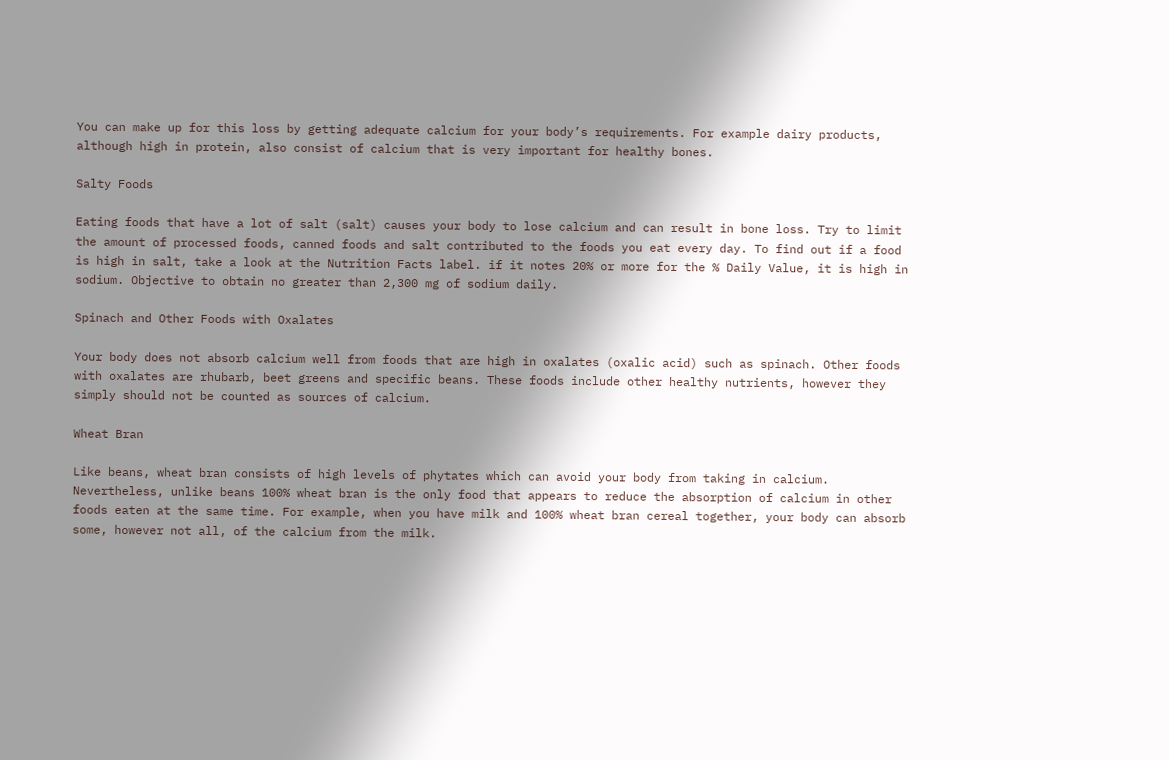You can make up for this loss by getting adequate calcium for your body’s requirements. For example dairy products, although high in protein, also consist of calcium that is very important for healthy bones.

Salty Foods

Eating foods that have a lot of salt (salt) causes your body to lose calcium and can result in bone loss. Try to limit the amount of processed foods, canned foods and salt contributed to the foods you eat every day. To find out if a food is high in salt, take a look at the Nutrition Facts label. if it notes 20% or more for the % Daily Value, it is high in sodium. Objective to obtain no greater than 2,300 mg of sodium daily.

Spinach and Other Foods with Oxalates

Your body does not absorb calcium well from foods that are high in oxalates (oxalic acid) such as spinach. Other foods with oxalates are rhubarb, beet greens and specific beans. These foods include other healthy nutrients, however they simply should not be counted as sources of calcium.

Wheat Bran

Like beans, wheat bran consists of high levels of phytates which can avoid your body from taking in calcium. Nevertheless, unlike beans 100% wheat bran is the only food that appears to reduce the absorption of calcium in other foods eaten at the same time. For example, when you have milk and 100% wheat bran cereal together, your body can absorb some, however not all, of the calcium from the milk.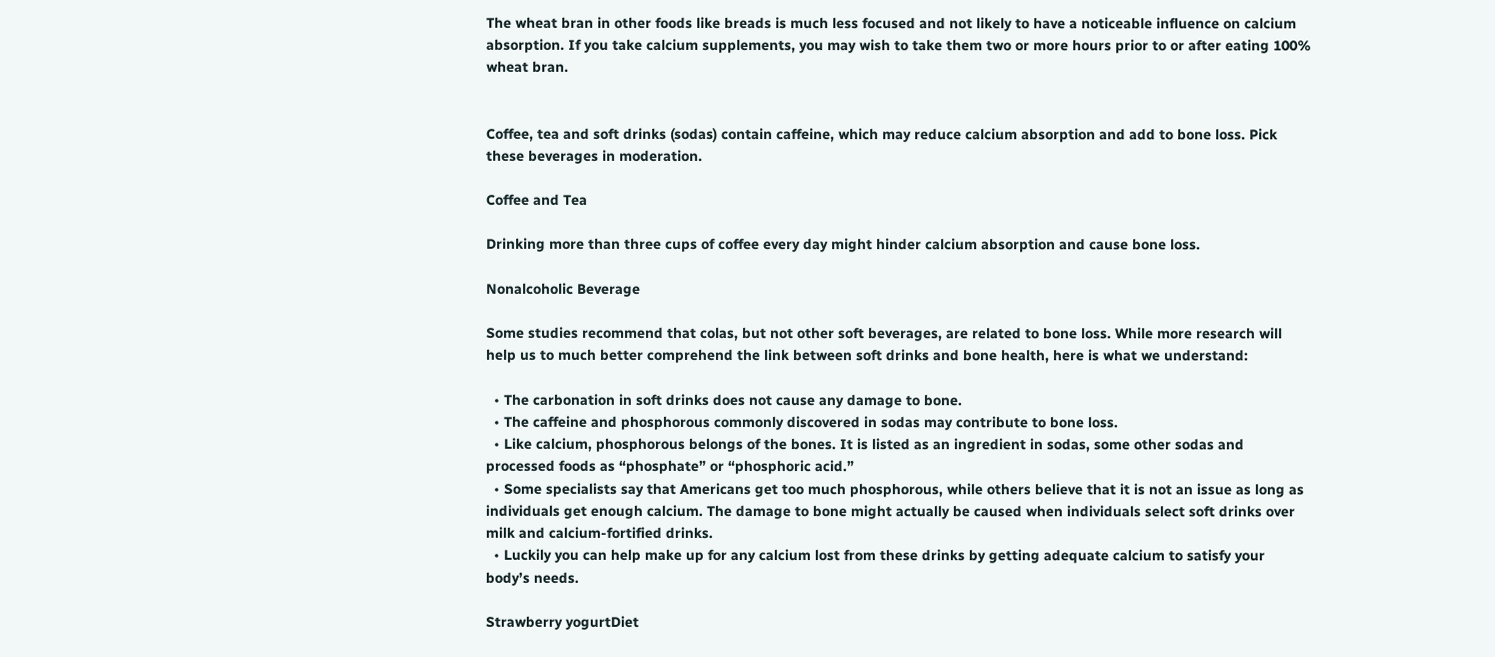The wheat bran in other foods like breads is much less focused and not likely to have a noticeable influence on calcium absorption. If you take calcium supplements, you may wish to take them two or more hours prior to or after eating 100% wheat bran.


Coffee, tea and soft drinks (sodas) contain caffeine, which may reduce calcium absorption and add to bone loss. Pick these beverages in moderation.

Coffee and Tea

Drinking more than three cups of coffee every day might hinder calcium absorption and cause bone loss.

Nonalcoholic Beverage

Some studies recommend that colas, but not other soft beverages, are related to bone loss. While more research will help us to much better comprehend the link between soft drinks and bone health, here is what we understand:

  • The carbonation in soft drinks does not cause any damage to bone.
  • The caffeine and phosphorous commonly discovered in sodas may contribute to bone loss.
  • Like calcium, phosphorous belongs of the bones. It is listed as an ingredient in sodas, some other sodas and processed foods as “phosphate” or “phosphoric acid.”
  • Some specialists say that Americans get too much phosphorous, while others believe that it is not an issue as long as individuals get enough calcium. The damage to bone might actually be caused when individuals select soft drinks over milk and calcium-fortified drinks.
  • Luckily you can help make up for any calcium lost from these drinks by getting adequate calcium to satisfy your body’s needs.

Strawberry yogurtDiet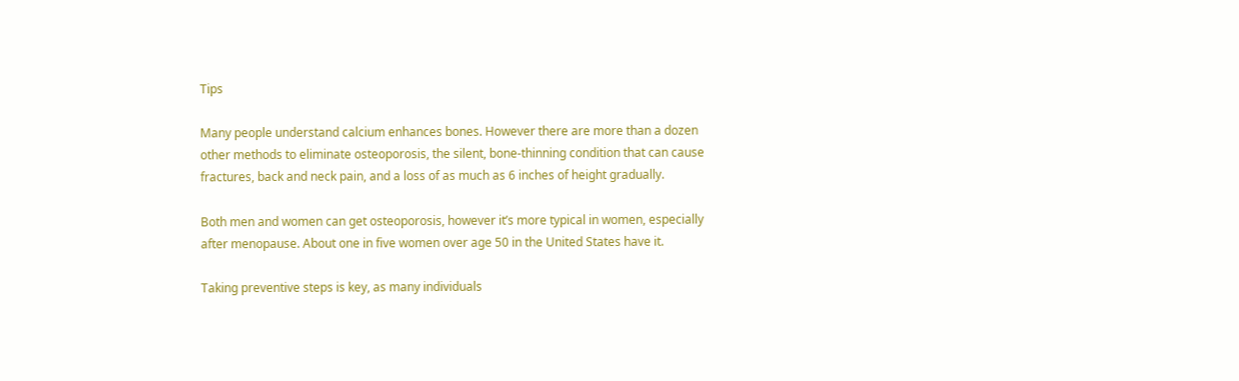Tips

Many people understand calcium enhances bones. However there are more than a dozen other methods to eliminate osteoporosis, the silent, bone-thinning condition that can cause fractures, back and neck pain, and a loss of as much as 6 inches of height gradually.

Both men and women can get osteoporosis, however it’s more typical in women, especially after menopause. About one in five women over age 50 in the United States have it.

Taking preventive steps is key, as many individuals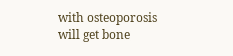with osteoporosis will get bone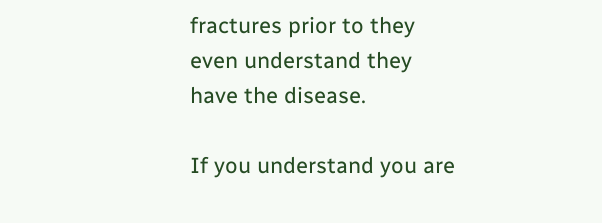fractures prior to they even understand they have the disease.

If you understand you are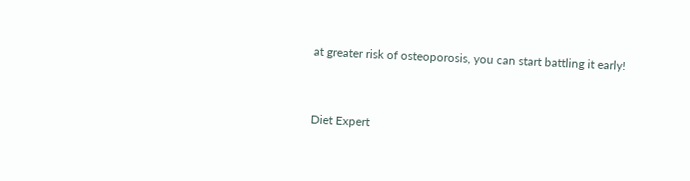at greater risk of osteoporosis, you can start battling it early!


Diet Expert